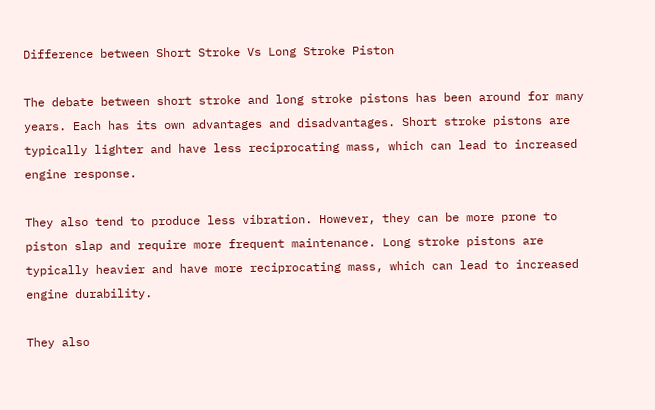Difference between Short Stroke Vs Long Stroke Piston

The debate between short stroke and long stroke pistons has been around for many years. Each has its own advantages and disadvantages. Short stroke pistons are typically lighter and have less reciprocating mass, which can lead to increased engine response.

They also tend to produce less vibration. However, they can be more prone to piston slap and require more frequent maintenance. Long stroke pistons are typically heavier and have more reciprocating mass, which can lead to increased engine durability.

They also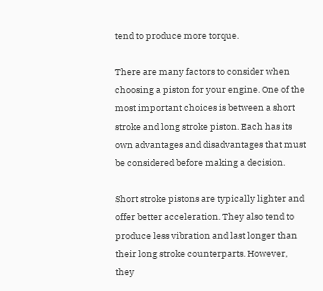tend to produce more torque.

There are many factors to consider when choosing a piston for your engine. One of the most important choices is between a short stroke and long stroke piston. Each has its own advantages and disadvantages that must be considered before making a decision.

Short stroke pistons are typically lighter and offer better acceleration. They also tend to produce less vibration and last longer than their long stroke counterparts. However, they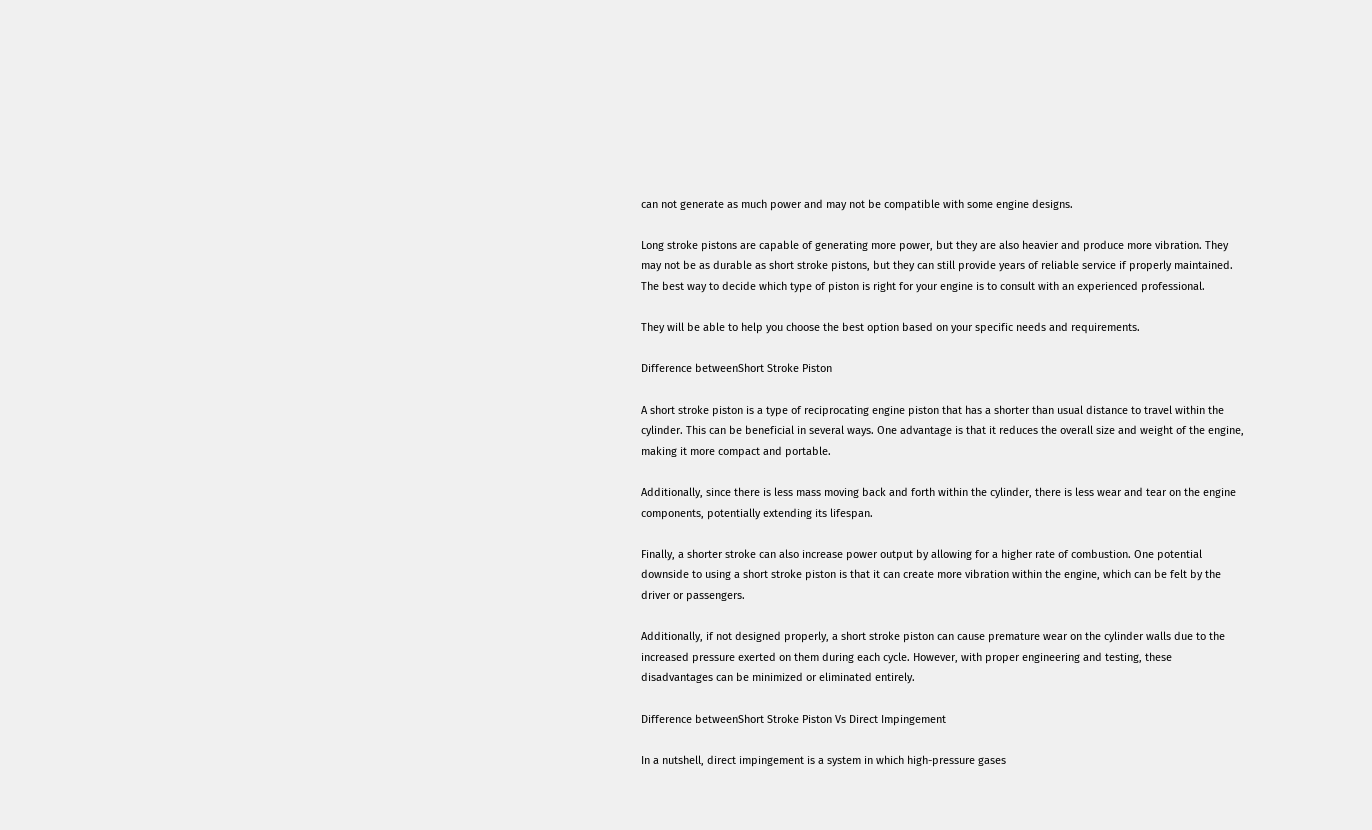can not generate as much power and may not be compatible with some engine designs.

Long stroke pistons are capable of generating more power, but they are also heavier and produce more vibration. They may not be as durable as short stroke pistons, but they can still provide years of reliable service if properly maintained. The best way to decide which type of piston is right for your engine is to consult with an experienced professional.

They will be able to help you choose the best option based on your specific needs and requirements.

Difference betweenShort Stroke Piston

A short stroke piston is a type of reciprocating engine piston that has a shorter than usual distance to travel within the cylinder. This can be beneficial in several ways. One advantage is that it reduces the overall size and weight of the engine, making it more compact and portable.

Additionally, since there is less mass moving back and forth within the cylinder, there is less wear and tear on the engine components, potentially extending its lifespan.

Finally, a shorter stroke can also increase power output by allowing for a higher rate of combustion. One potential downside to using a short stroke piston is that it can create more vibration within the engine, which can be felt by the driver or passengers.

Additionally, if not designed properly, a short stroke piston can cause premature wear on the cylinder walls due to the increased pressure exerted on them during each cycle. However, with proper engineering and testing, these disadvantages can be minimized or eliminated entirely.

Difference betweenShort Stroke Piston Vs Direct Impingement

In a nutshell, direct impingement is a system in which high-pressure gases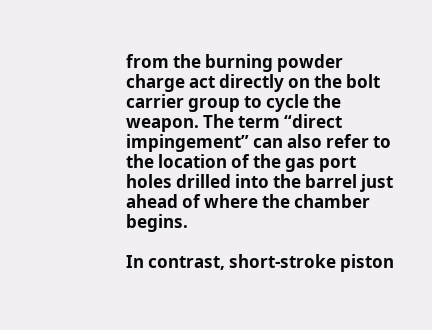from the burning powder charge act directly on the bolt carrier group to cycle the weapon. The term “direct impingement” can also refer to the location of the gas port holes drilled into the barrel just ahead of where the chamber begins.

In contrast, short-stroke piston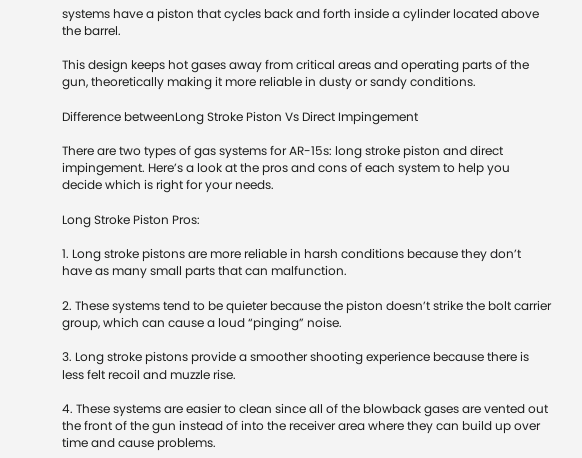systems have a piston that cycles back and forth inside a cylinder located above the barrel.

This design keeps hot gases away from critical areas and operating parts of the gun, theoretically making it more reliable in dusty or sandy conditions.

Difference betweenLong Stroke Piston Vs Direct Impingement

There are two types of gas systems for AR-15s: long stroke piston and direct impingement. Here’s a look at the pros and cons of each system to help you decide which is right for your needs.

Long Stroke Piston Pros:

1. Long stroke pistons are more reliable in harsh conditions because they don’t have as many small parts that can malfunction.

2. These systems tend to be quieter because the piston doesn’t strike the bolt carrier group, which can cause a loud “pinging” noise.

3. Long stroke pistons provide a smoother shooting experience because there is less felt recoil and muzzle rise.

4. These systems are easier to clean since all of the blowback gases are vented out the front of the gun instead of into the receiver area where they can build up over time and cause problems.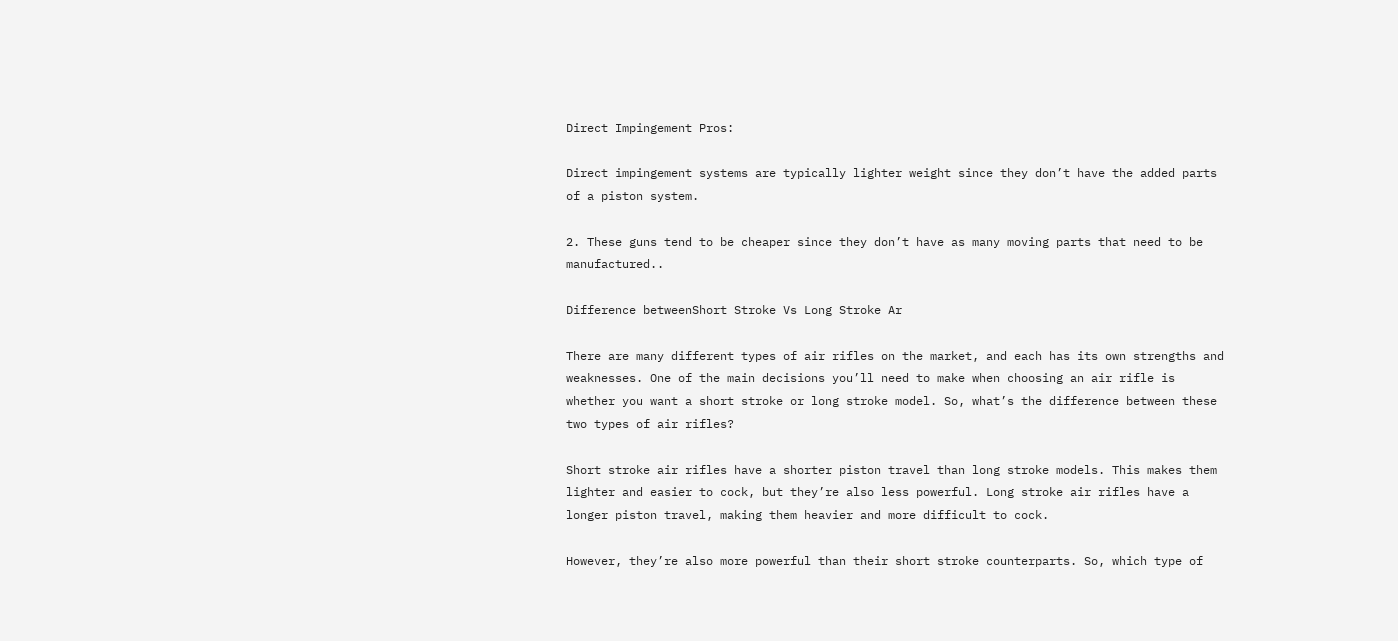Direct Impingement Pros:

Direct impingement systems are typically lighter weight since they don’t have the added parts of a piston system.

2. These guns tend to be cheaper since they don’t have as many moving parts that need to be manufactured..

Difference betweenShort Stroke Vs Long Stroke Ar

There are many different types of air rifles on the market, and each has its own strengths and weaknesses. One of the main decisions you’ll need to make when choosing an air rifle is whether you want a short stroke or long stroke model. So, what’s the difference between these two types of air rifles?

Short stroke air rifles have a shorter piston travel than long stroke models. This makes them lighter and easier to cock, but they’re also less powerful. Long stroke air rifles have a longer piston travel, making them heavier and more difficult to cock.

However, they’re also more powerful than their short stroke counterparts. So, which type of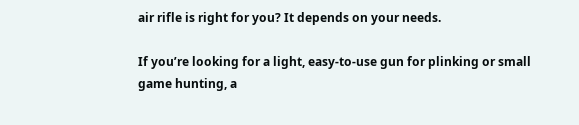air rifle is right for you? It depends on your needs.

If you’re looking for a light, easy-to-use gun for plinking or small game hunting, a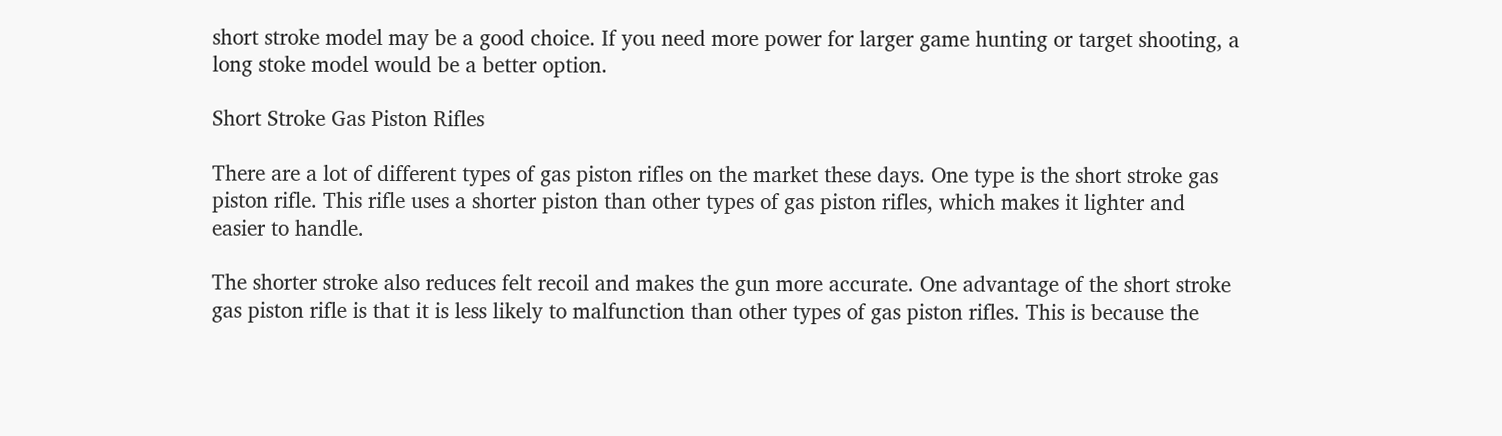short stroke model may be a good choice. If you need more power for larger game hunting or target shooting, a long stoke model would be a better option.

Short Stroke Gas Piston Rifles

There are a lot of different types of gas piston rifles on the market these days. One type is the short stroke gas piston rifle. This rifle uses a shorter piston than other types of gas piston rifles, which makes it lighter and easier to handle.

The shorter stroke also reduces felt recoil and makes the gun more accurate. One advantage of the short stroke gas piston rifle is that it is less likely to malfunction than other types of gas piston rifles. This is because the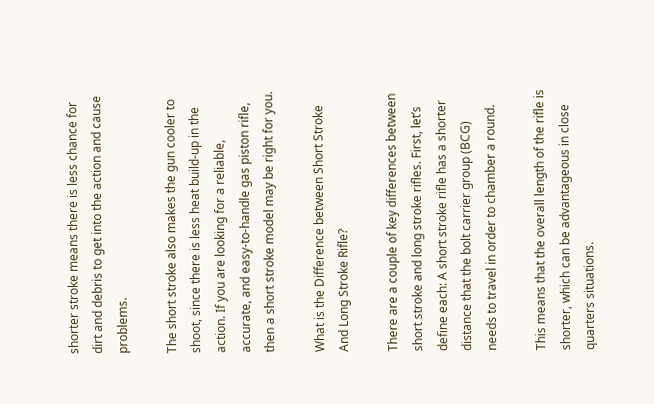shorter stroke means there is less chance for dirt and debris to get into the action and cause problems.

The short stroke also makes the gun cooler to shoot, since there is less heat build-up in the action. If you are looking for a reliable, accurate, and easy-to-handle gas piston rifle, then a short stroke model may be right for you.

What is the Difference between Short Stroke And Long Stroke Rifle?

There are a couple of key differences between short stroke and long stroke rifles. First, let’s define each: A short stroke rifle has a shorter distance that the bolt carrier group (BCG) needs to travel in order to chamber a round.

This means that the overall length of the rifle is shorter, which can be advantageous in close quarters situations.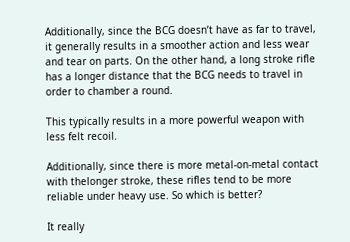Additionally, since the BCG doesn’t have as far to travel, it generally results in a smoother action and less wear and tear on parts. On the other hand, a long stroke rifle has a longer distance that the BCG needs to travel in order to chamber a round.

This typically results in a more powerful weapon with less felt recoil.

Additionally, since there is more metal-on-metal contact with thelonger stroke, these rifles tend to be more reliable under heavy use. So which is better?

It really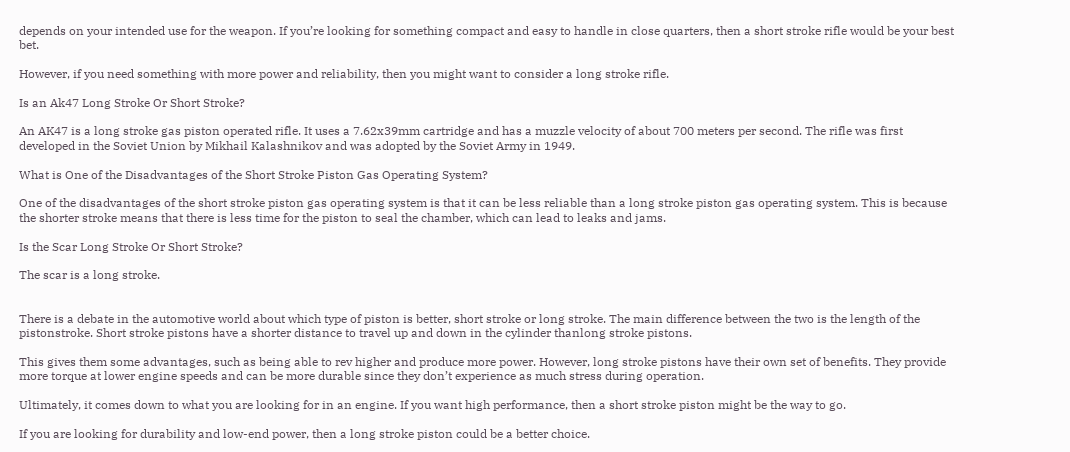depends on your intended use for the weapon. If you’re looking for something compact and easy to handle in close quarters, then a short stroke rifle would be your best bet.

However, if you need something with more power and reliability, then you might want to consider a long stroke rifle.

Is an Ak47 Long Stroke Or Short Stroke?

An AK47 is a long stroke gas piston operated rifle. It uses a 7.62x39mm cartridge and has a muzzle velocity of about 700 meters per second. The rifle was first developed in the Soviet Union by Mikhail Kalashnikov and was adopted by the Soviet Army in 1949.

What is One of the Disadvantages of the Short Stroke Piston Gas Operating System?

One of the disadvantages of the short stroke piston gas operating system is that it can be less reliable than a long stroke piston gas operating system. This is because the shorter stroke means that there is less time for the piston to seal the chamber, which can lead to leaks and jams.

Is the Scar Long Stroke Or Short Stroke?

The scar is a long stroke.


There is a debate in the automotive world about which type of piston is better, short stroke or long stroke. The main difference between the two is the length of the pistonstroke. Short stroke pistons have a shorter distance to travel up and down in the cylinder thanlong stroke pistons.

This gives them some advantages, such as being able to rev higher and produce more power. However, long stroke pistons have their own set of benefits. They provide more torque at lower engine speeds and can be more durable since they don’t experience as much stress during operation.

Ultimately, it comes down to what you are looking for in an engine. If you want high performance, then a short stroke piston might be the way to go.

If you are looking for durability and low-end power, then a long stroke piston could be a better choice.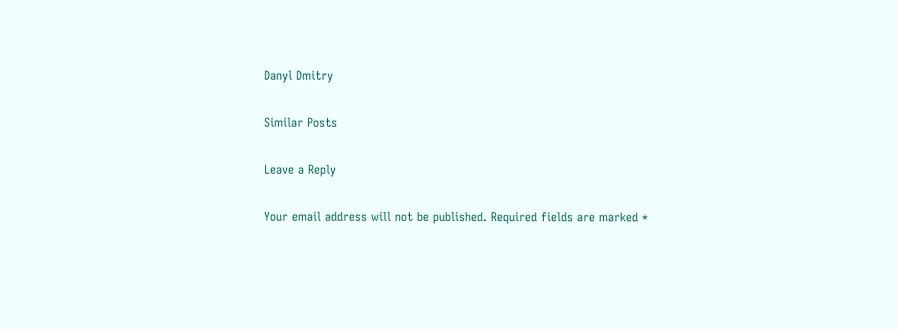Danyl Dmitry

Similar Posts

Leave a Reply

Your email address will not be published. Required fields are marked *